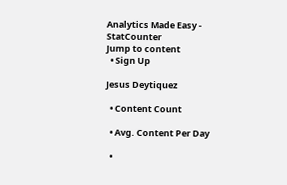Analytics Made Easy - StatCounter
Jump to content
  • Sign Up

Jesus Deytiquez

  • Content Count

  • Avg. Content Per Day

  •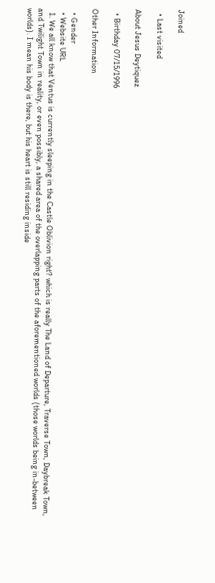Joined

  • Last visited

About Jesus Deytiquez

  • Birthday 07/15/1996

Other Information

  • Gender
  • Website URL
  1. We all know that Ventus is currently sleeping in the Castle Oblivion right? which is really The Land of Departure, Traverse Town, Daybreak Town, and Twilight Town in reality, or even possibly, a shared area of the overlapping parts of the aforementioned worlds (those worlds being in-between worlds). I mean his body is there, but his heart is still residing inside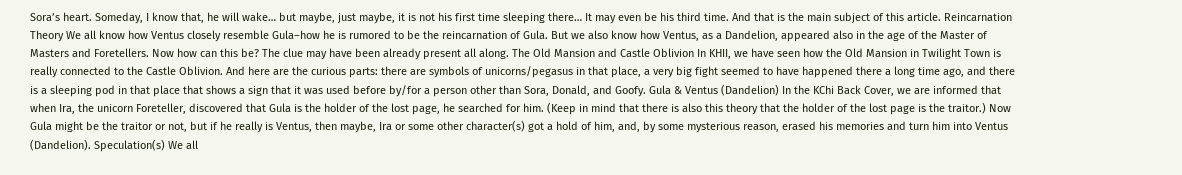Sora’s heart. Someday, I know that, he will wake… but maybe, just maybe, it is not his first time sleeping there… It may even be his third time. And that is the main subject of this article. Reincarnation Theory We all know how Ventus closely resemble Gula–how he is rumored to be the reincarnation of Gula. But we also know how Ventus, as a Dandelion, appeared also in the age of the Master of Masters and Foretellers. Now how can this be? The clue may have been already present all along. The Old Mansion and Castle Oblivion In KHII, we have seen how the Old Mansion in Twilight Town is really connected to the Castle Oblivion. And here are the curious parts: there are symbols of unicorns/pegasus in that place, a very big fight seemed to have happened there a long time ago, and there is a sleeping pod in that place that shows a sign that it was used before by/for a person other than Sora, Donald, and Goofy. Gula & Ventus (Dandelion) In the KChi Back Cover, we are informed that when Ira, the unicorn Foreteller, discovered that Gula is the holder of the lost page, he searched for him. (Keep in mind that there is also this theory that the holder of the lost page is the traitor.) Now Gula might be the traitor or not, but if he really is Ventus, then maybe, Ira or some other character(s) got a hold of him, and, by some mysterious reason, erased his memories and turn him into Ventus (Dandelion). Speculation(s) We all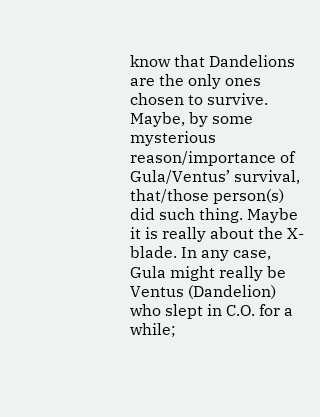know that Dandelions are the only ones chosen to survive. Maybe, by some mysterious reason/importance of Gula/Ventus’ survival, that/those person(s) did such thing. Maybe it is really about the X-blade. In any case, Gula might really be Ventus (Dandelion) who slept in C.O. for a while;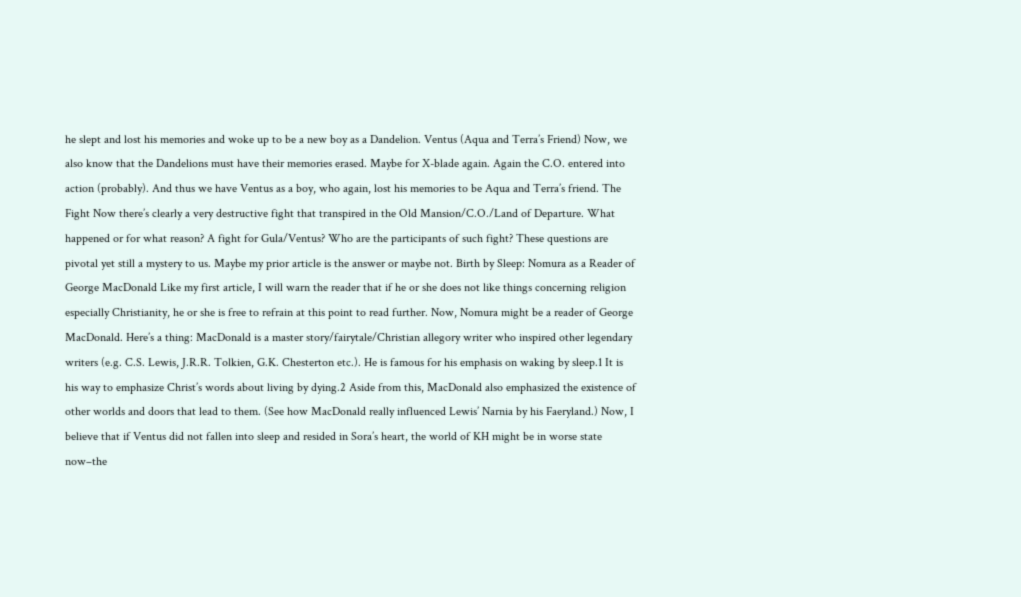he slept and lost his memories and woke up to be a new boy as a Dandelion. Ventus (Aqua and Terra’s Friend) Now, we also know that the Dandelions must have their memories erased. Maybe for X-blade again. Again the C.O. entered into action (probably). And thus we have Ventus as a boy, who again, lost his memories to be Aqua and Terra’s friend. The Fight Now there’s clearly a very destructive fight that transpired in the Old Mansion/C.O./Land of Departure. What happened or for what reason? A fight for Gula/Ventus? Who are the participants of such fight? These questions are pivotal yet still a mystery to us. Maybe my prior article is the answer or maybe not. Birth by Sleep: Nomura as a Reader of George MacDonald Like my first article, I will warn the reader that if he or she does not like things concerning religion especially Christianity, he or she is free to refrain at this point to read further. Now, Nomura might be a reader of George MacDonald. Here’s a thing: MacDonald is a master story/fairytale/Christian allegory writer who inspired other legendary writers (e.g. C.S. Lewis, J.R.R. Tolkien, G.K. Chesterton etc.). He is famous for his emphasis on waking by sleep.1 It is his way to emphasize Christ’s words about living by dying.2 Aside from this, MacDonald also emphasized the existence of other worlds and doors that lead to them. (See how MacDonald really influenced Lewis’ Narnia by his Faeryland.) Now, I believe that if Ventus did not fallen into sleep and resided in Sora’s heart, the world of KH might be in worse state now–the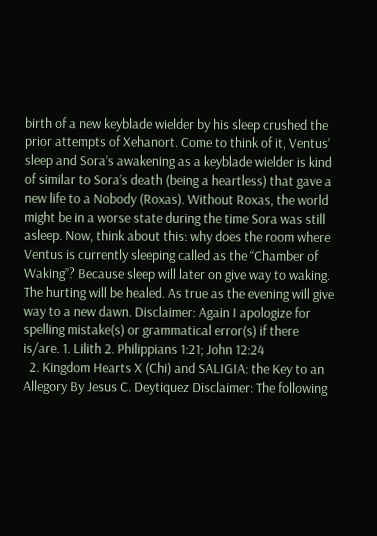birth of a new keyblade wielder by his sleep crushed the prior attempts of Xehanort. Come to think of it, Ventus’ sleep and Sora’s awakening as a keyblade wielder is kind of similar to Sora’s death (being a heartless) that gave a new life to a Nobody (Roxas). Without Roxas, the world might be in a worse state during the time Sora was still asleep. Now, think about this: why does the room where Ventus is currently sleeping called as the “Chamber of Waking”? Because sleep will later on give way to waking. The hurting will be healed. As true as the evening will give way to a new dawn. Disclaimer: Again I apologize for spelling mistake(s) or grammatical error(s) if there is/are. 1. Lilith 2. Philippians 1:21; John 12:24
  2. Kingdom Hearts X (Chi) and SALIGIA: the Key to an Allegory By Jesus C. Deytiquez Disclaimer: The following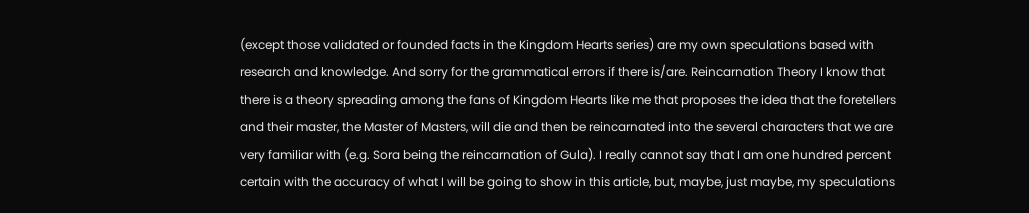(except those validated or founded facts in the Kingdom Hearts series) are my own speculations based with research and knowledge. And sorry for the grammatical errors if there is/are. Reincarnation Theory I know that there is a theory spreading among the fans of Kingdom Hearts like me that proposes the idea that the foretellers and their master, the Master of Masters, will die and then be reincarnated into the several characters that we are very familiar with (e.g. Sora being the reincarnation of Gula). I really cannot say that I am one hundred percent certain with the accuracy of what I will be going to show in this article, but, maybe, just maybe, my speculations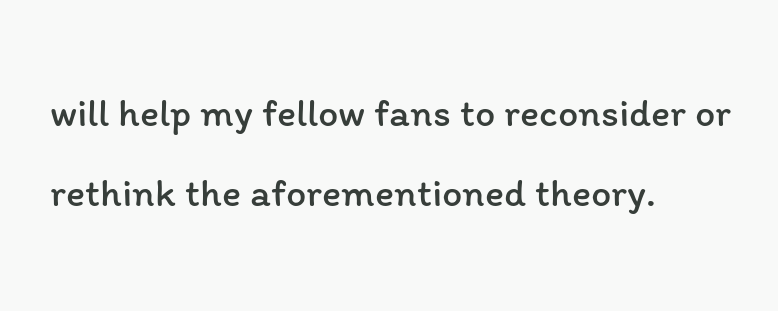will help my fellow fans to reconsider or rethink the aforementioned theory.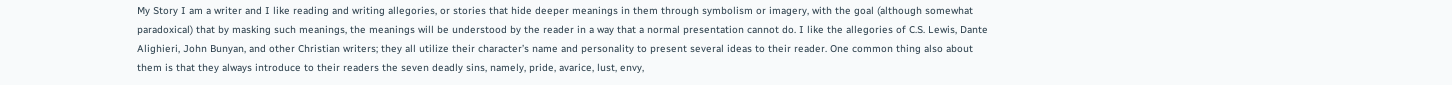My Story I am a writer and I like reading and writing allegories, or stories that hide deeper meanings in them through symbolism or imagery, with the goal (although somewhat paradoxical) that by masking such meanings, the meanings will be understood by the reader in a way that a normal presentation cannot do. I like the allegories of C.S. Lewis, Dante Alighieri, John Bunyan, and other Christian writers; they all utilize their character’s name and personality to present several ideas to their reader. One common thing also about them is that they always introduce to their readers the seven deadly sins, namely, pride, avarice, lust, envy,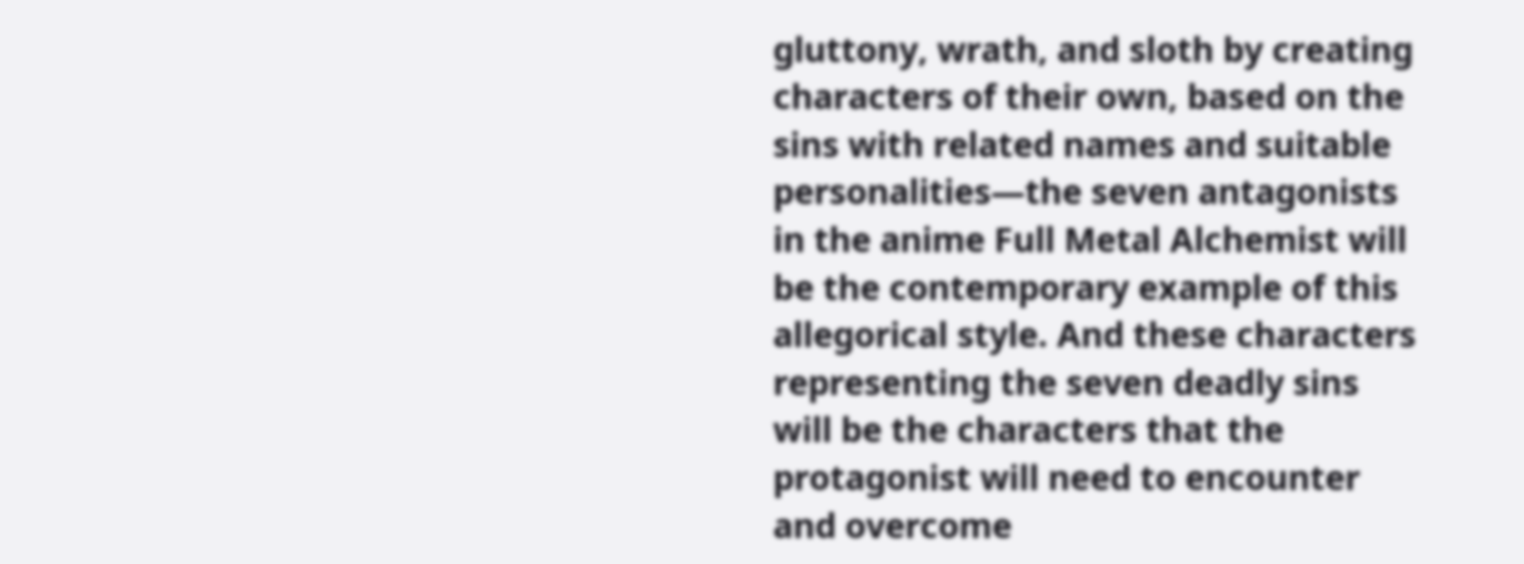gluttony, wrath, and sloth by creating characters of their own, based on the sins with related names and suitable personalities—the seven antagonists in the anime Full Metal Alchemist will be the contemporary example of this allegorical style. And these characters representing the seven deadly sins will be the characters that the protagonist will need to encounter and overcome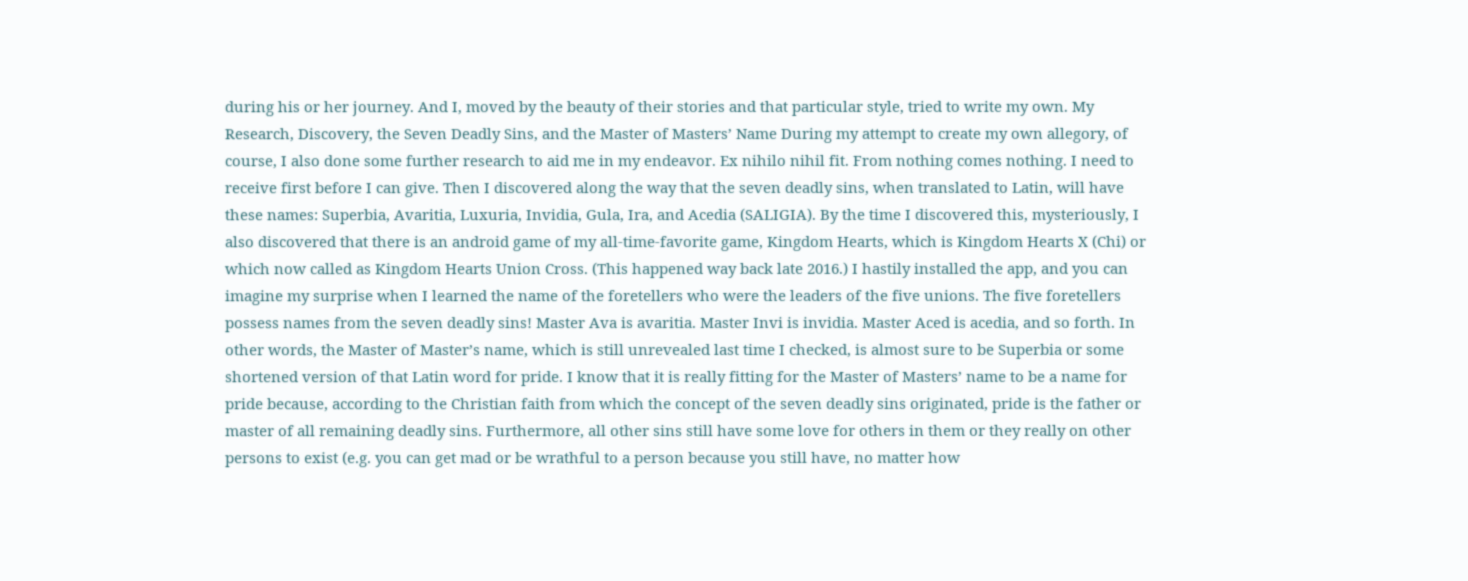during his or her journey. And I, moved by the beauty of their stories and that particular style, tried to write my own. My Research, Discovery, the Seven Deadly Sins, and the Master of Masters’ Name During my attempt to create my own allegory, of course, I also done some further research to aid me in my endeavor. Ex nihilo nihil fit. From nothing comes nothing. I need to receive first before I can give. Then I discovered along the way that the seven deadly sins, when translated to Latin, will have these names: Superbia, Avaritia, Luxuria, Invidia, Gula, Ira, and Acedia (SALIGIA). By the time I discovered this, mysteriously, I also discovered that there is an android game of my all-time-favorite game, Kingdom Hearts, which is Kingdom Hearts X (Chi) or which now called as Kingdom Hearts Union Cross. (This happened way back late 2016.) I hastily installed the app, and you can imagine my surprise when I learned the name of the foretellers who were the leaders of the five unions. The five foretellers possess names from the seven deadly sins! Master Ava is avaritia. Master Invi is invidia. Master Aced is acedia, and so forth. In other words, the Master of Master’s name, which is still unrevealed last time I checked, is almost sure to be Superbia or some shortened version of that Latin word for pride. I know that it is really fitting for the Master of Masters’ name to be a name for pride because, according to the Christian faith from which the concept of the seven deadly sins originated, pride is the father or master of all remaining deadly sins. Furthermore, all other sins still have some love for others in them or they really on other persons to exist (e.g. you can get mad or be wrathful to a person because you still have, no matter how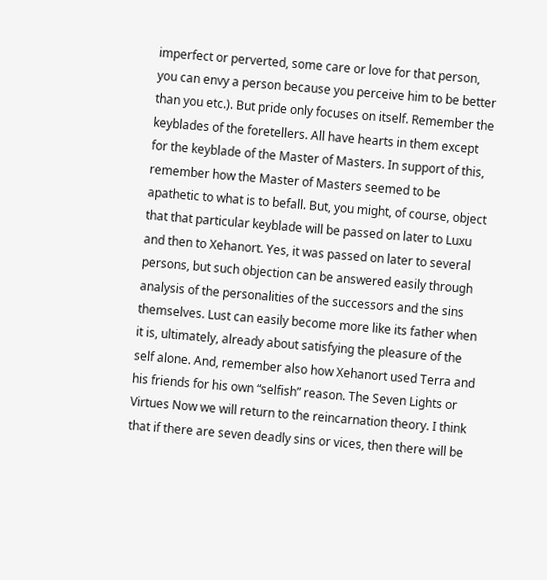imperfect or perverted, some care or love for that person, you can envy a person because you perceive him to be better than you etc.). But pride only focuses on itself. Remember the keyblades of the foretellers. All have hearts in them except for the keyblade of the Master of Masters. In support of this, remember how the Master of Masters seemed to be apathetic to what is to befall. But, you might, of course, object that that particular keyblade will be passed on later to Luxu and then to Xehanort. Yes, it was passed on later to several persons, but such objection can be answered easily through analysis of the personalities of the successors and the sins themselves. Lust can easily become more like its father when it is, ultimately, already about satisfying the pleasure of the self alone. And, remember also how Xehanort used Terra and his friends for his own “selfish” reason. The Seven Lights or Virtues Now we will return to the reincarnation theory. I think that if there are seven deadly sins or vices, then there will be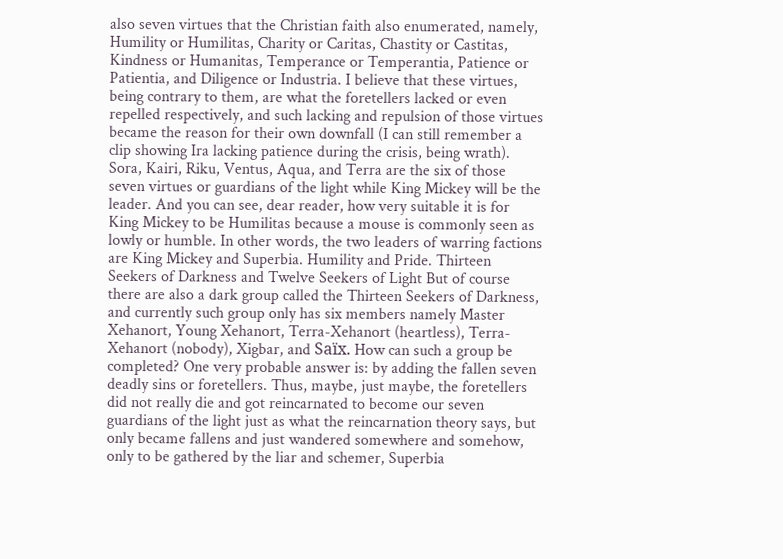also seven virtues that the Christian faith also enumerated, namely, Humility or Humilitas, Charity or Caritas, Chastity or Castitas, Kindness or Humanitas, Temperance or Temperantia, Patience or Patientia, and Diligence or Industria. I believe that these virtues, being contrary to them, are what the foretellers lacked or even repelled respectively, and such lacking and repulsion of those virtues became the reason for their own downfall (I can still remember a clip showing Ira lacking patience during the crisis, being wrath). Sora, Kairi, Riku, Ventus, Aqua, and Terra are the six of those seven virtues or guardians of the light while King Mickey will be the leader. And you can see, dear reader, how very suitable it is for King Mickey to be Humilitas because a mouse is commonly seen as lowly or humble. In other words, the two leaders of warring factions are King Mickey and Superbia. Humility and Pride. Thirteen Seekers of Darkness and Twelve Seekers of Light But of course there are also a dark group called the Thirteen Seekers of Darkness, and currently such group only has six members namely Master Xehanort, Young Xehanort, Terra-Xehanort (heartless), Terra-Xehanort (nobody), Xigbar, and Saïx. How can such a group be completed? One very probable answer is: by adding the fallen seven deadly sins or foretellers. Thus, maybe, just maybe, the foretellers did not really die and got reincarnated to become our seven guardians of the light just as what the reincarnation theory says, but only became fallens and just wandered somewhere and somehow, only to be gathered by the liar and schemer, Superbia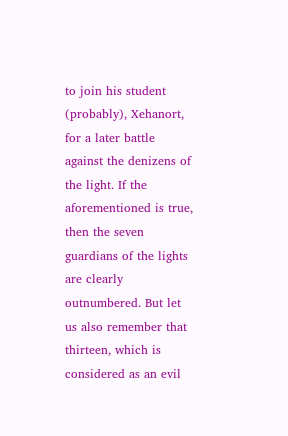to join his student (probably), Xehanort, for a later battle against the denizens of the light. If the aforementioned is true, then the seven guardians of the lights are clearly outnumbered. But let us also remember that thirteen, which is considered as an evil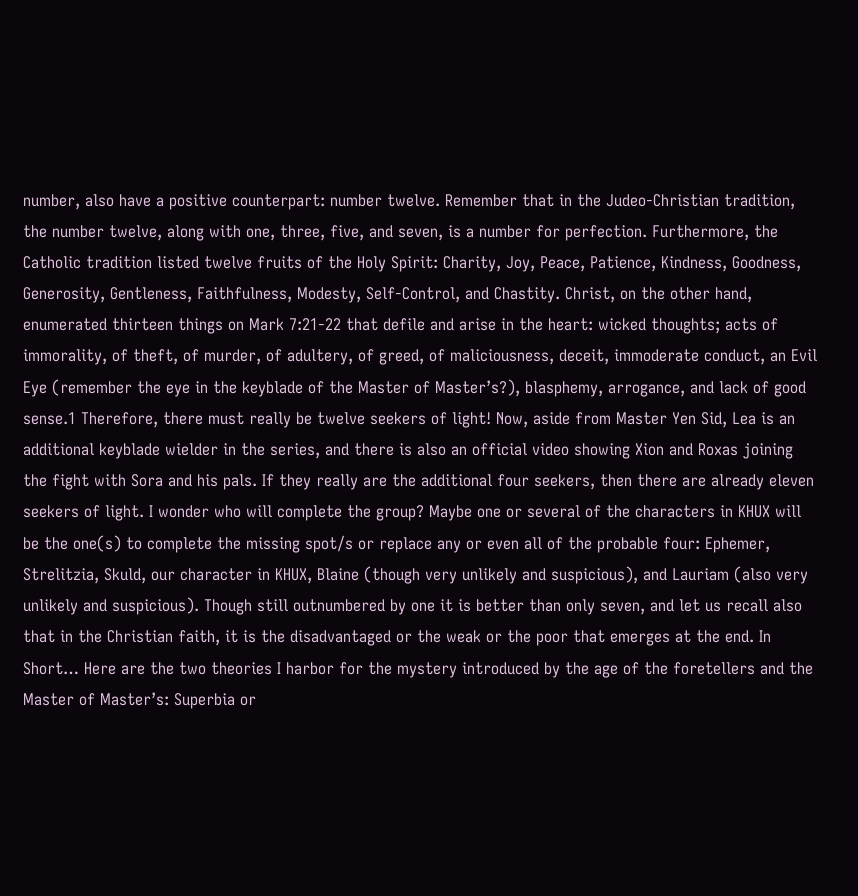number, also have a positive counterpart: number twelve. Remember that in the Judeo-Christian tradition, the number twelve, along with one, three, five, and seven, is a number for perfection. Furthermore, the Catholic tradition listed twelve fruits of the Holy Spirit: Charity, Joy, Peace, Patience, Kindness, Goodness, Generosity, Gentleness, Faithfulness, Modesty, Self-Control, and Chastity. Christ, on the other hand, enumerated thirteen things on Mark 7:21-22 that defile and arise in the heart: wicked thoughts; acts of immorality, of theft, of murder, of adultery, of greed, of maliciousness, deceit, immoderate conduct, an Evil Eye (remember the eye in the keyblade of the Master of Master’s?), blasphemy, arrogance, and lack of good sense.1 Therefore, there must really be twelve seekers of light! Now, aside from Master Yen Sid, Lea is an additional keyblade wielder in the series, and there is also an official video showing Xion and Roxas joining the fight with Sora and his pals. If they really are the additional four seekers, then there are already eleven seekers of light. I wonder who will complete the group? Maybe one or several of the characters in KHUX will be the one(s) to complete the missing spot/s or replace any or even all of the probable four: Ephemer, Strelitzia, Skuld, our character in KHUX, Blaine (though very unlikely and suspicious), and Lauriam (also very unlikely and suspicious). Though still outnumbered by one it is better than only seven, and let us recall also that in the Christian faith, it is the disadvantaged or the weak or the poor that emerges at the end. In Short… Here are the two theories I harbor for the mystery introduced by the age of the foretellers and the Master of Master’s: Superbia or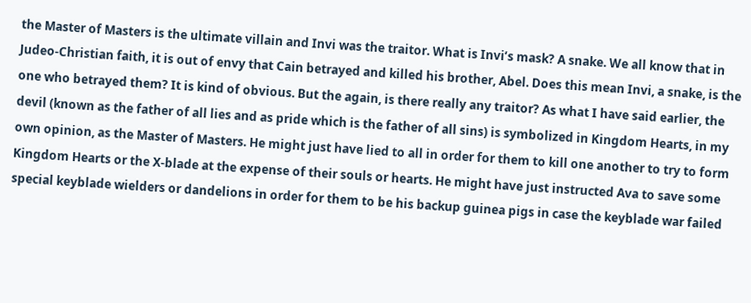the Master of Masters is the ultimate villain and Invi was the traitor. What is Invi’s mask? A snake. We all know that in Judeo-Christian faith, it is out of envy that Cain betrayed and killed his brother, Abel. Does this mean Invi, a snake, is the one who betrayed them? It is kind of obvious. But the again, is there really any traitor? As what I have said earlier, the devil (known as the father of all lies and as pride which is the father of all sins) is symbolized in Kingdom Hearts, in my own opinion, as the Master of Masters. He might just have lied to all in order for them to kill one another to try to form Kingdom Hearts or the X-blade at the expense of their souls or hearts. He might have just instructed Ava to save some special keyblade wielders or dandelions in order for them to be his backup guinea pigs in case the keyblade war failed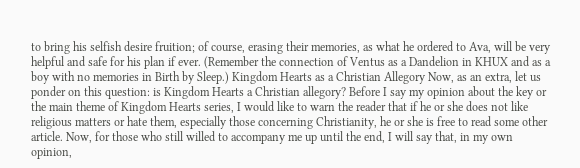to bring his selfish desire fruition; of course, erasing their memories, as what he ordered to Ava, will be very helpful and safe for his plan if ever. (Remember the connection of Ventus as a Dandelion in KHUX and as a boy with no memories in Birth by Sleep.) Kingdom Hearts as a Christian Allegory Now, as an extra, let us ponder on this question: is Kingdom Hearts a Christian allegory? Before I say my opinion about the key or the main theme of Kingdom Hearts series, I would like to warn the reader that if he or she does not like religious matters or hate them, especially those concerning Christianity, he or she is free to read some other article. Now, for those who still willed to accompany me up until the end, I will say that, in my own opinion,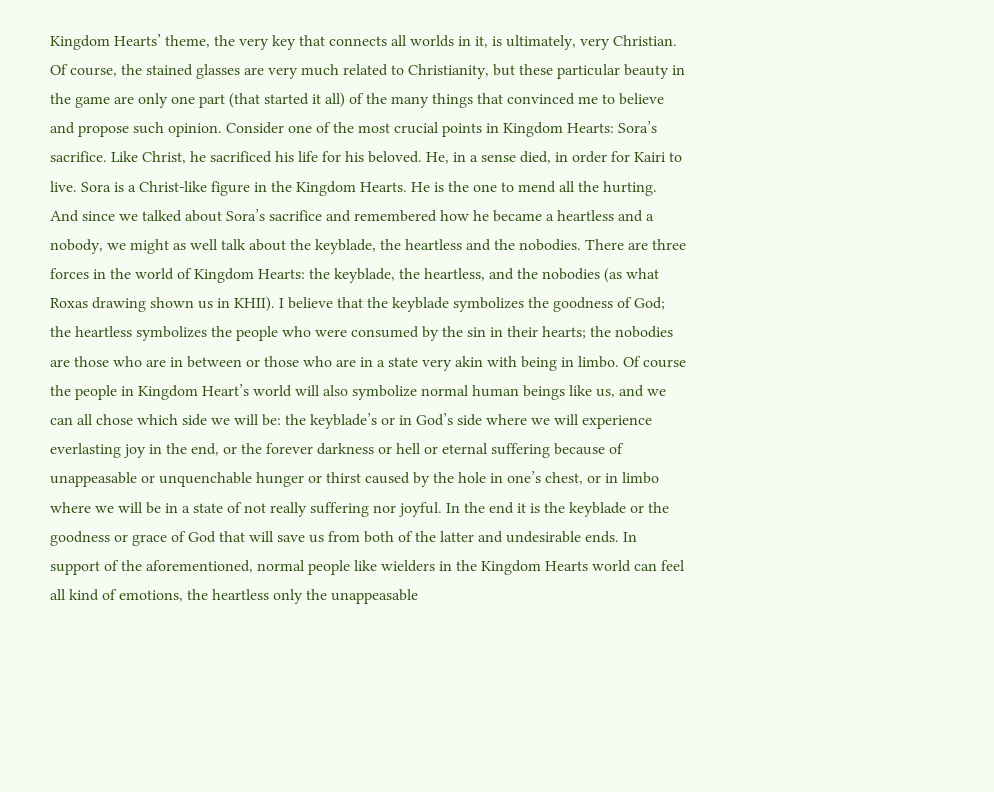Kingdom Hearts’ theme, the very key that connects all worlds in it, is ultimately, very Christian. Of course, the stained glasses are very much related to Christianity, but these particular beauty in the game are only one part (that started it all) of the many things that convinced me to believe and propose such opinion. Consider one of the most crucial points in Kingdom Hearts: Sora’s sacrifice. Like Christ, he sacrificed his life for his beloved. He, in a sense died, in order for Kairi to live. Sora is a Christ-like figure in the Kingdom Hearts. He is the one to mend all the hurting. And since we talked about Sora’s sacrifice and remembered how he became a heartless and a nobody, we might as well talk about the keyblade, the heartless and the nobodies. There are three forces in the world of Kingdom Hearts: the keyblade, the heartless, and the nobodies (as what Roxas drawing shown us in KHII). I believe that the keyblade symbolizes the goodness of God; the heartless symbolizes the people who were consumed by the sin in their hearts; the nobodies are those who are in between or those who are in a state very akin with being in limbo. Of course the people in Kingdom Heart’s world will also symbolize normal human beings like us, and we can all chose which side we will be: the keyblade’s or in God’s side where we will experience everlasting joy in the end, or the forever darkness or hell or eternal suffering because of unappeasable or unquenchable hunger or thirst caused by the hole in one’s chest, or in limbo where we will be in a state of not really suffering nor joyful. In the end it is the keyblade or the goodness or grace of God that will save us from both of the latter and undesirable ends. In support of the aforementioned, normal people like wielders in the Kingdom Hearts world can feel all kind of emotions, the heartless only the unappeasable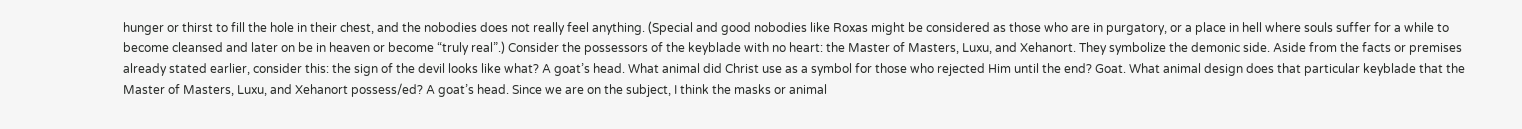hunger or thirst to fill the hole in their chest, and the nobodies does not really feel anything. (Special and good nobodies like Roxas might be considered as those who are in purgatory, or a place in hell where souls suffer for a while to become cleansed and later on be in heaven or become “truly real”.) Consider the possessors of the keyblade with no heart: the Master of Masters, Luxu, and Xehanort. They symbolize the demonic side. Aside from the facts or premises already stated earlier, consider this: the sign of the devil looks like what? A goat’s head. What animal did Christ use as a symbol for those who rejected Him until the end? Goat. What animal design does that particular keyblade that the Master of Masters, Luxu, and Xehanort possess/ed? A goat’s head. Since we are on the subject, I think the masks or animal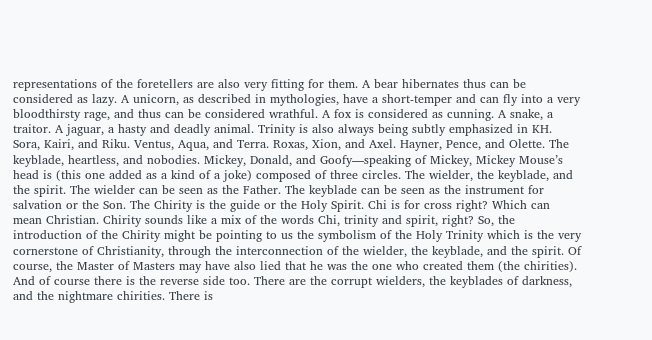representations of the foretellers are also very fitting for them. A bear hibernates thus can be considered as lazy. A unicorn, as described in mythologies, have a short-temper and can fly into a very bloodthirsty rage, and thus can be considered wrathful. A fox is considered as cunning. A snake, a traitor. A jaguar, a hasty and deadly animal. Trinity is also always being subtly emphasized in KH. Sora, Kairi, and Riku. Ventus, Aqua, and Terra. Roxas, Xion, and Axel. Hayner, Pence, and Olette. The keyblade, heartless, and nobodies. Mickey, Donald, and Goofy—speaking of Mickey, Mickey Mouse’s head is (this one added as a kind of a joke) composed of three circles. The wielder, the keyblade, and the spirit. The wielder can be seen as the Father. The keyblade can be seen as the instrument for salvation or the Son. The Chirity is the guide or the Holy Spirit. Chi is for cross right? Which can mean Christian. Chirity sounds like a mix of the words Chi, trinity and spirit, right? So, the introduction of the Chirity might be pointing to us the symbolism of the Holy Trinity which is the very cornerstone of Christianity, through the interconnection of the wielder, the keyblade, and the spirit. Of course, the Master of Masters may have also lied that he was the one who created them (the chirities). And of course there is the reverse side too. There are the corrupt wielders, the keyblades of darkness, and the nightmare chirities. There is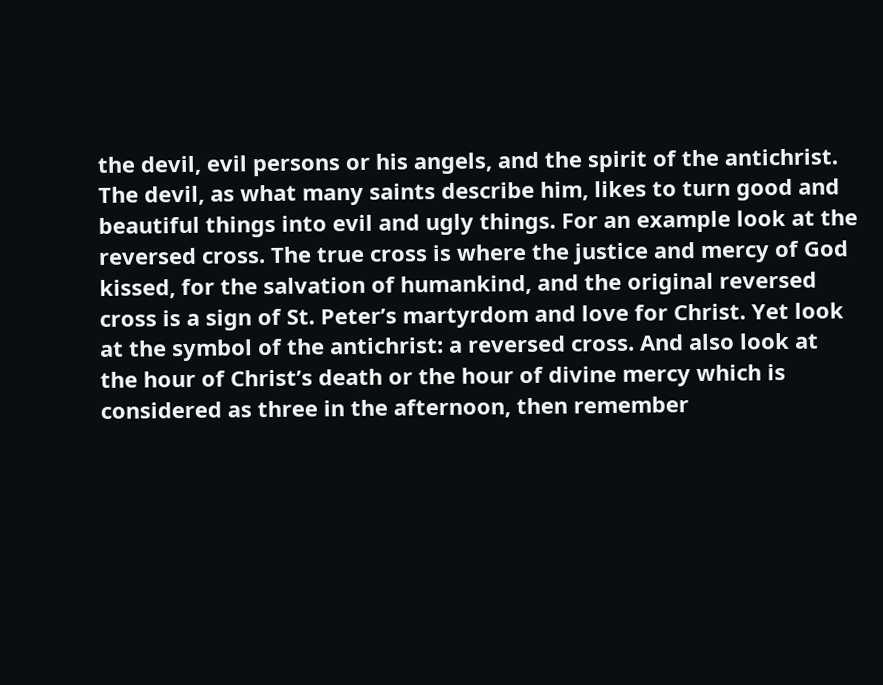the devil, evil persons or his angels, and the spirit of the antichrist. The devil, as what many saints describe him, likes to turn good and beautiful things into evil and ugly things. For an example look at the reversed cross. The true cross is where the justice and mercy of God kissed, for the salvation of humankind, and the original reversed cross is a sign of St. Peter’s martyrdom and love for Christ. Yet look at the symbol of the antichrist: a reversed cross. And also look at the hour of Christ’s death or the hour of divine mercy which is considered as three in the afternoon, then remember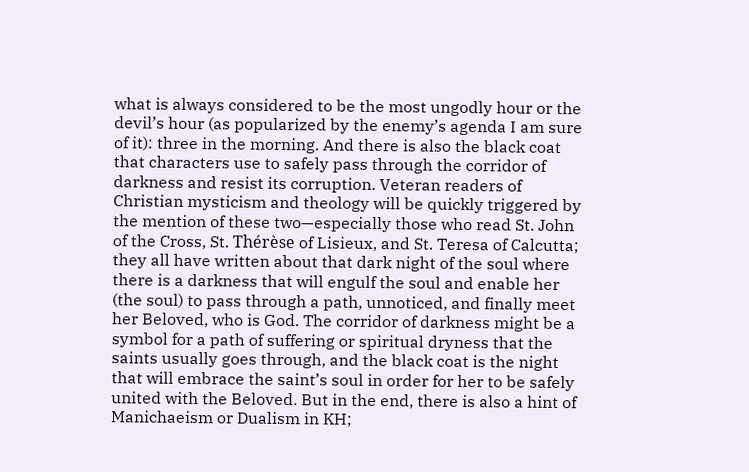what is always considered to be the most ungodly hour or the devil’s hour (as popularized by the enemy’s agenda I am sure of it): three in the morning. And there is also the black coat that characters use to safely pass through the corridor of darkness and resist its corruption. Veteran readers of Christian mysticism and theology will be quickly triggered by the mention of these two—especially those who read St. John of the Cross, St. Thérèse of Lisieux, and St. Teresa of Calcutta; they all have written about that dark night of the soul where there is a darkness that will engulf the soul and enable her (the soul) to pass through a path, unnoticed, and finally meet her Beloved, who is God. The corridor of darkness might be a symbol for a path of suffering or spiritual dryness that the saints usually goes through, and the black coat is the night that will embrace the saint’s soul in order for her to be safely united with the Beloved. But in the end, there is also a hint of Manichaeism or Dualism in KH;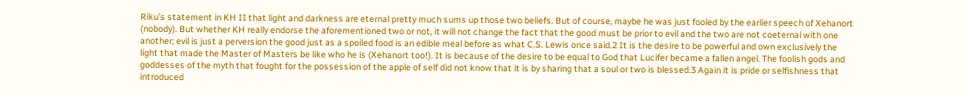Riku’s statement in KH II that light and darkness are eternal pretty much sums up those two beliefs. But of course, maybe he was just fooled by the earlier speech of Xehanort (nobody). But whether KH really endorse the aforementioned two or not, it will not change the fact that the good must be prior to evil and the two are not coeternal with one another; evil is just a perversion the good just as a spoiled food is an edible meal before as what C.S. Lewis once said.2 It is the desire to be powerful and own exclusively the light that made the Master of Masters be like who he is (Xehanort too!). It is because of the desire to be equal to God that Lucifer became a fallen angel. The foolish gods and goddesses of the myth that fought for the possession of the apple of self did not know that it is by sharing that a soul or two is blessed.3 Again it is pride or selfishness that introduced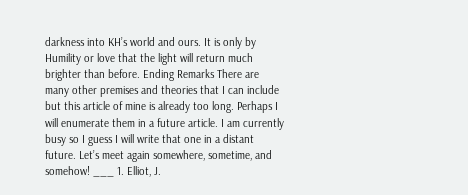darkness into KH’s world and ours. It is only by Humility or love that the light will return much brighter than before. Ending Remarks There are many other premises and theories that I can include but this article of mine is already too long. Perhaps I will enumerate them in a future article. I am currently busy so I guess I will write that one in a distant future. Let’s meet again somewhere, sometime, and somehow! ___ 1. Elliot, J.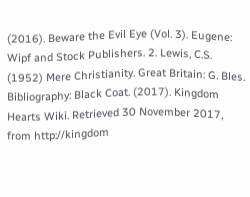(2016). Beware the Evil Eye (Vol. 3). Eugene: Wipf and Stock Publishers. 2. Lewis, C.S. (1952) Mere Christianity. Great Britain: G. Bles. Bibliography: Black Coat. (2017). Kingdom Hearts Wiki. Retrieved 30 November 2017, from http://kingdom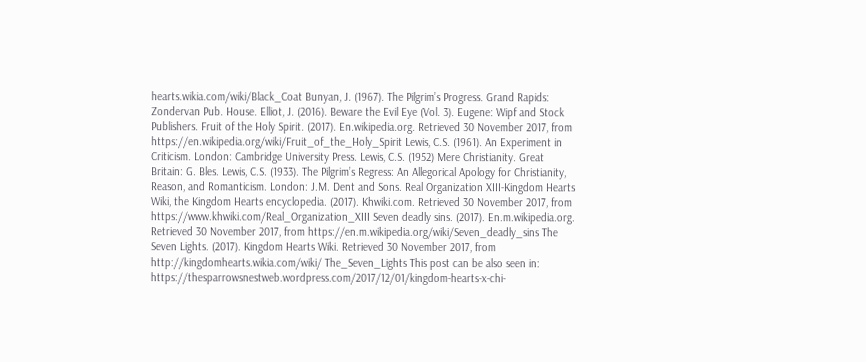hearts.wikia.com/wiki/Black_Coat Bunyan, J. (1967). The Pilgrim’s Progress. Grand Rapids: Zondervan Pub. House. Elliot, J. (2016). Beware the Evil Eye (Vol. 3). Eugene: Wipf and Stock Publishers. Fruit of the Holy Spirit. (2017). En.wikipedia.org. Retrieved 30 November 2017, from https://en.wikipedia.org/wiki/Fruit_of_the_Holy_Spirit Lewis, C.S. (1961). An Experiment in Criticism. London: Cambridge University Press. Lewis, C.S. (1952) Mere Christianity. Great Britain: G. Bles. Lewis, C.S. (1933). The Pilgrim’s Regress: An Allegorical Apology for Christianity, Reason, and Romanticism. London: J.M. Dent and Sons. Real Organization XIII-Kingdom Hearts Wiki, the Kingdom Hearts encyclopedia. (2017). Khwiki.com. Retrieved 30 November 2017, from https://www.khwiki.com/Real_Organization_XIII Seven deadly sins. (2017). En.m.wikipedia.org. Retrieved 30 November 2017, from https://en.m.wikipedia.org/wiki/Seven_deadly_sins The Seven Lights. (2017). Kingdom Hearts Wiki. Retrieved 30 November 2017, from http://kingdomhearts.wikia.com/wiki/ The_Seven_Lights This post can be also seen in: https://thesparrowsnestweb.wordpress.com/2017/12/01/kingdom-hearts-x-chi-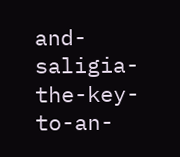and-saligia-the-key-to-an-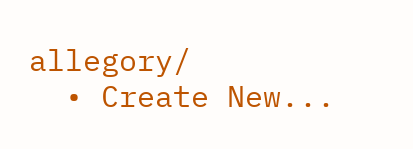allegory/
  • Create New...